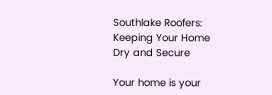Southlake Roofers: Keeping Your Home Dry and Secure

Your home is your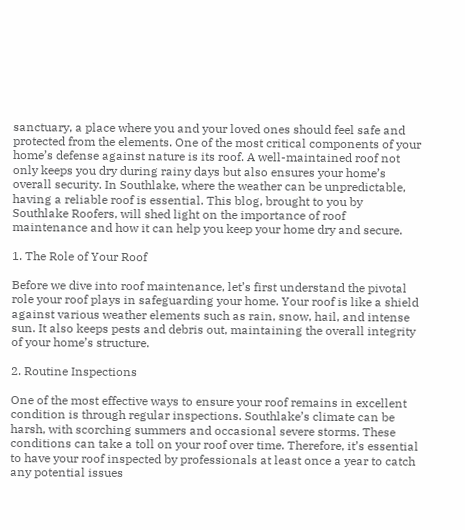sanctuary, a place where you and your loved ones should feel safe and protected from the elements. One of the most critical components of your home’s defense against nature is its roof. A well-maintained roof not only keeps you dry during rainy days but also ensures your home’s overall security. In Southlake, where the weather can be unpredictable, having a reliable roof is essential. This blog, brought to you by Southlake Roofers, will shed light on the importance of roof maintenance and how it can help you keep your home dry and secure.

1. The Role of Your Roof

Before we dive into roof maintenance, let’s first understand the pivotal role your roof plays in safeguarding your home. Your roof is like a shield against various weather elements such as rain, snow, hail, and intense sun. It also keeps pests and debris out, maintaining the overall integrity of your home’s structure.

2. Routine Inspections

One of the most effective ways to ensure your roof remains in excellent condition is through regular inspections. Southlake’s climate can be harsh, with scorching summers and occasional severe storms. These conditions can take a toll on your roof over time. Therefore, it’s essential to have your roof inspected by professionals at least once a year to catch any potential issues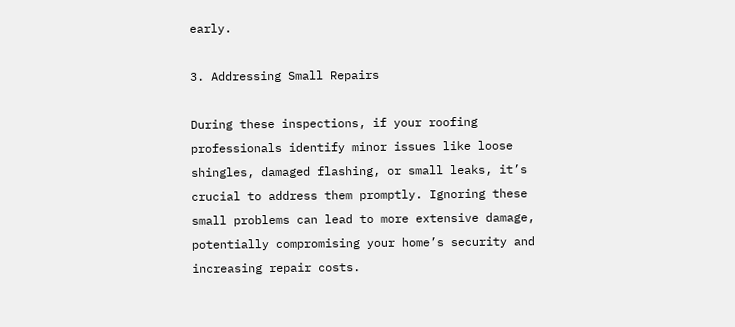early.

3. Addressing Small Repairs

During these inspections, if your roofing professionals identify minor issues like loose shingles, damaged flashing, or small leaks, it’s crucial to address them promptly. Ignoring these small problems can lead to more extensive damage, potentially compromising your home’s security and increasing repair costs.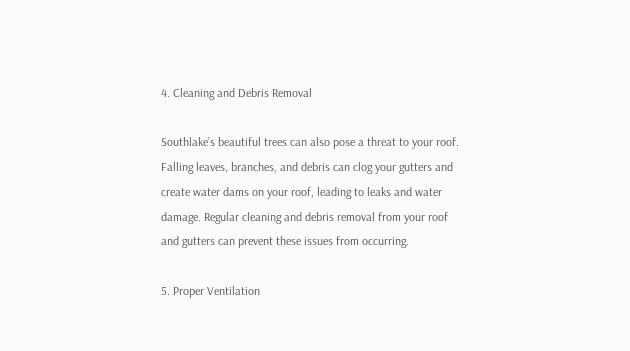4. Cleaning and Debris Removal

Southlake’s beautiful trees can also pose a threat to your roof. Falling leaves, branches, and debris can clog your gutters and create water dams on your roof, leading to leaks and water damage. Regular cleaning and debris removal from your roof and gutters can prevent these issues from occurring.

5. Proper Ventilation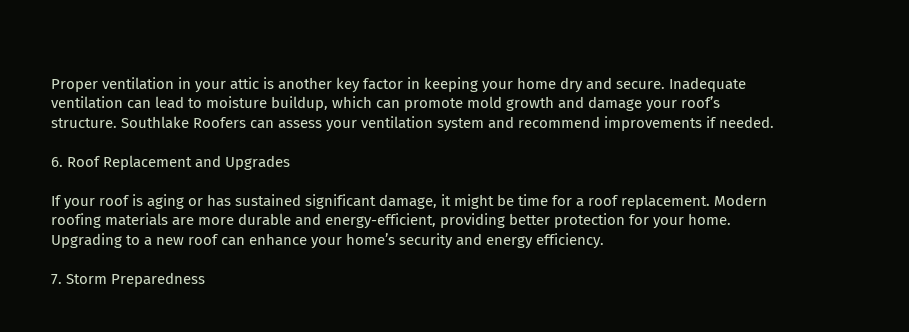Proper ventilation in your attic is another key factor in keeping your home dry and secure. Inadequate ventilation can lead to moisture buildup, which can promote mold growth and damage your roof’s structure. Southlake Roofers can assess your ventilation system and recommend improvements if needed.

6. Roof Replacement and Upgrades

If your roof is aging or has sustained significant damage, it might be time for a roof replacement. Modern roofing materials are more durable and energy-efficient, providing better protection for your home. Upgrading to a new roof can enhance your home’s security and energy efficiency.

7. Storm Preparedness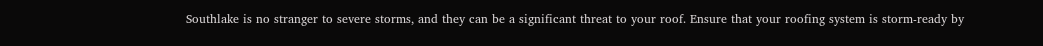Southlake is no stranger to severe storms, and they can be a significant threat to your roof. Ensure that your roofing system is storm-ready by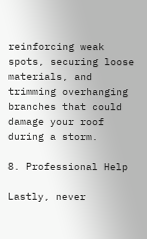reinforcing weak spots, securing loose materials, and trimming overhanging branches that could damage your roof during a storm.

8. Professional Help

Lastly, never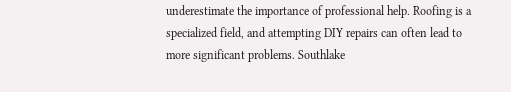underestimate the importance of professional help. Roofing is a specialized field, and attempting DIY repairs can often lead to more significant problems. Southlake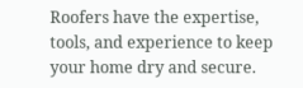Roofers have the expertise, tools, and experience to keep your home dry and secure.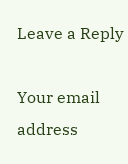Leave a Reply

Your email address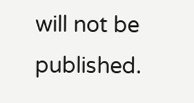will not be published.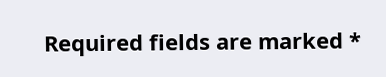Required fields are marked *